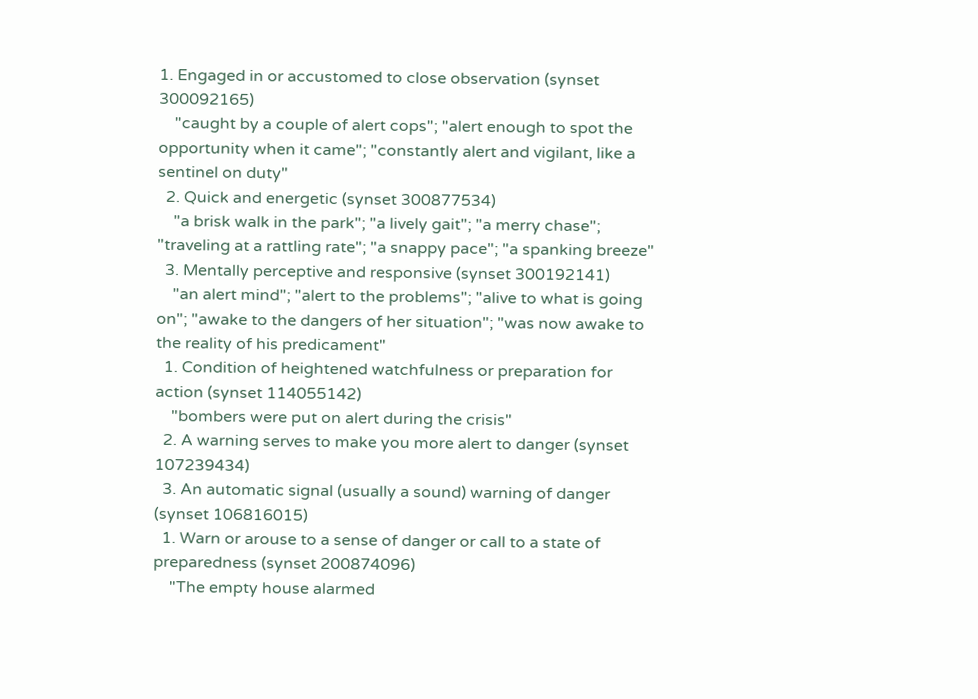1. Engaged in or accustomed to close observation (synset 300092165)
    "caught by a couple of alert cops"; "alert enough to spot the opportunity when it came"; "constantly alert and vigilant, like a sentinel on duty"
  2. Quick and energetic (synset 300877534)
    "a brisk walk in the park"; "a lively gait"; "a merry chase"; "traveling at a rattling rate"; "a snappy pace"; "a spanking breeze"
  3. Mentally perceptive and responsive (synset 300192141)
    "an alert mind"; "alert to the problems"; "alive to what is going on"; "awake to the dangers of her situation"; "was now awake to the reality of his predicament"
  1. Condition of heightened watchfulness or preparation for action (synset 114055142)
    "bombers were put on alert during the crisis"
  2. A warning serves to make you more alert to danger (synset 107239434)
  3. An automatic signal (usually a sound) warning of danger (synset 106816015)
  1. Warn or arouse to a sense of danger or call to a state of preparedness (synset 200874096)
    "The empty house alarmed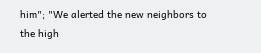him"; "We alerted the new neighbors to the high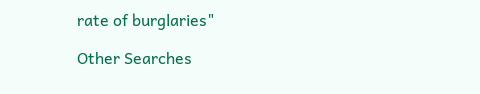rate of burglaries"

Other Searches